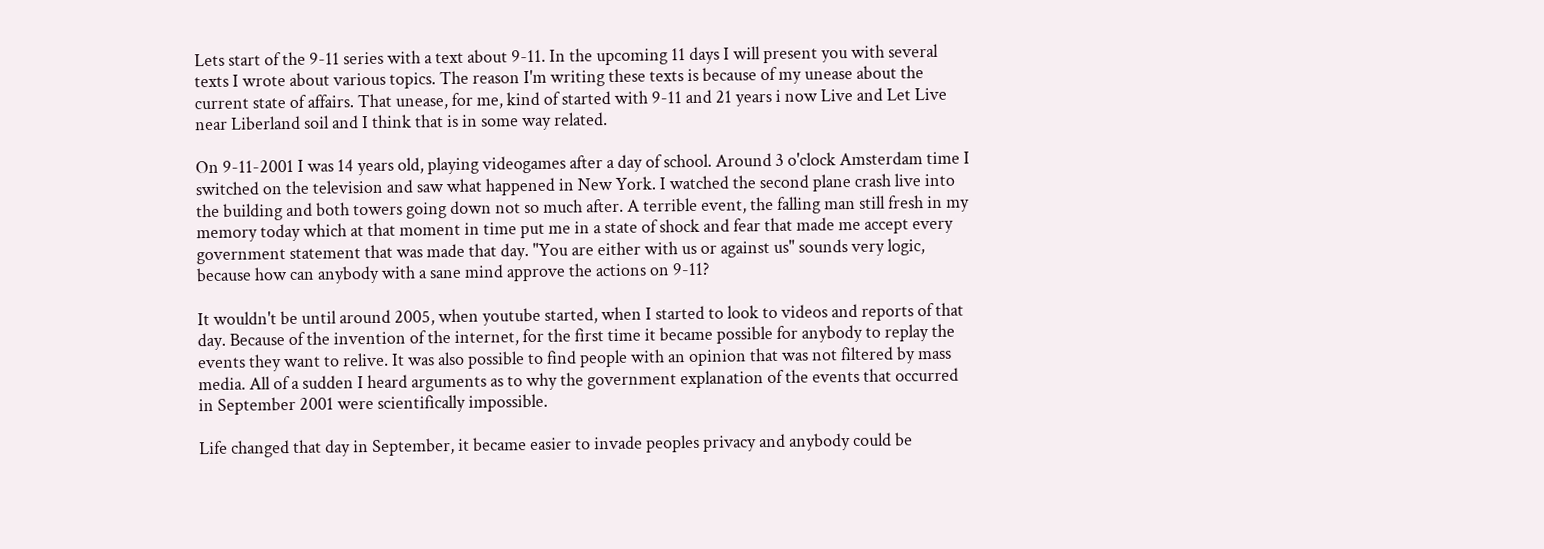Lets start of the 9-11 series with a text about 9-11. In the upcoming 11 days I will present you with several texts I wrote about various topics. The reason I'm writing these texts is because of my unease about the current state of affairs. That unease, for me, kind of started with 9-11 and 21 years i now Live and Let Live near Liberland soil and I think that is in some way related.

On 9-11-2001 I was 14 years old, playing videogames after a day of school. Around 3 o'clock Amsterdam time I switched on the television and saw what happened in New York. I watched the second plane crash live into the building and both towers going down not so much after. A terrible event, the falling man still fresh in my memory today which at that moment in time put me in a state of shock and fear that made me accept every government statement that was made that day. "You are either with us or against us" sounds very logic, because how can anybody with a sane mind approve the actions on 9-11?

It wouldn't be until around 2005, when youtube started, when I started to look to videos and reports of that day. Because of the invention of the internet, for the first time it became possible for anybody to replay the events they want to relive. It was also possible to find people with an opinion that was not filtered by mass media. All of a sudden I heard arguments as to why the government explanation of the events that occurred in September 2001 were scientifically impossible.

Life changed that day in September, it became easier to invade peoples privacy and anybody could be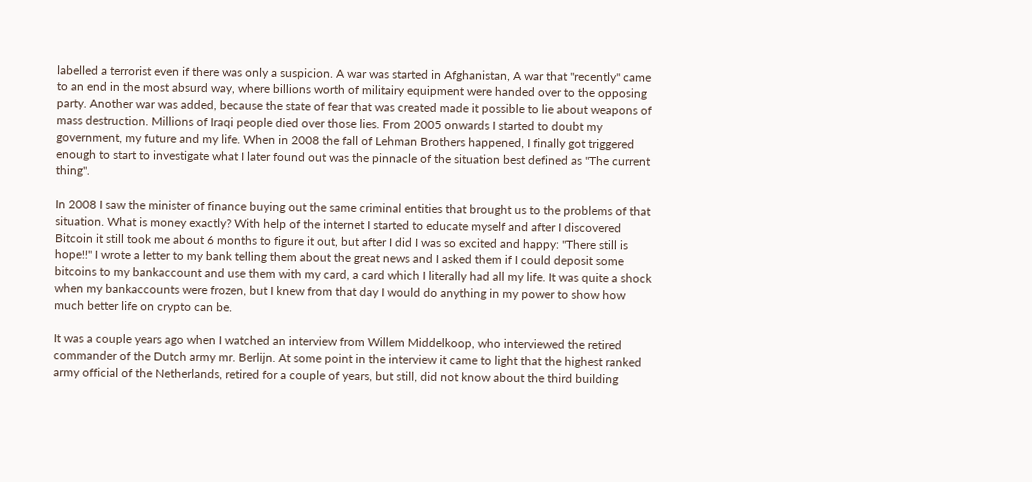labelled a terrorist even if there was only a suspicion. A war was started in Afghanistan, A war that "recently" came to an end in the most absurd way, where billions worth of militairy equipment were handed over to the opposing party. Another war was added, because the state of fear that was created made it possible to lie about weapons of mass destruction. Millions of Iraqi people died over those lies. From 2005 onwards I started to doubt my government, my future and my life. When in 2008 the fall of Lehman Brothers happened, I finally got triggered enough to start to investigate what I later found out was the pinnacle of the situation best defined as "The current thing".

In 2008 I saw the minister of finance buying out the same criminal entities that brought us to the problems of that situation. What is money exactly? With help of the internet I started to educate myself and after I discovered Bitcoin it still took me about 6 months to figure it out, but after I did I was so excited and happy: "There still is hope!!" I wrote a letter to my bank telling them about the great news and I asked them if I could deposit some bitcoins to my bankaccount and use them with my card, a card which I literally had all my life. It was quite a shock when my bankaccounts were frozen, but I knew from that day I would do anything in my power to show how much better life on crypto can be.

It was a couple years ago when I watched an interview from Willem Middelkoop, who interviewed the retired commander of the Dutch army mr. Berlijn. At some point in the interview it came to light that the highest ranked army official of the Netherlands, retired for a couple of years, but still, did not know about the third building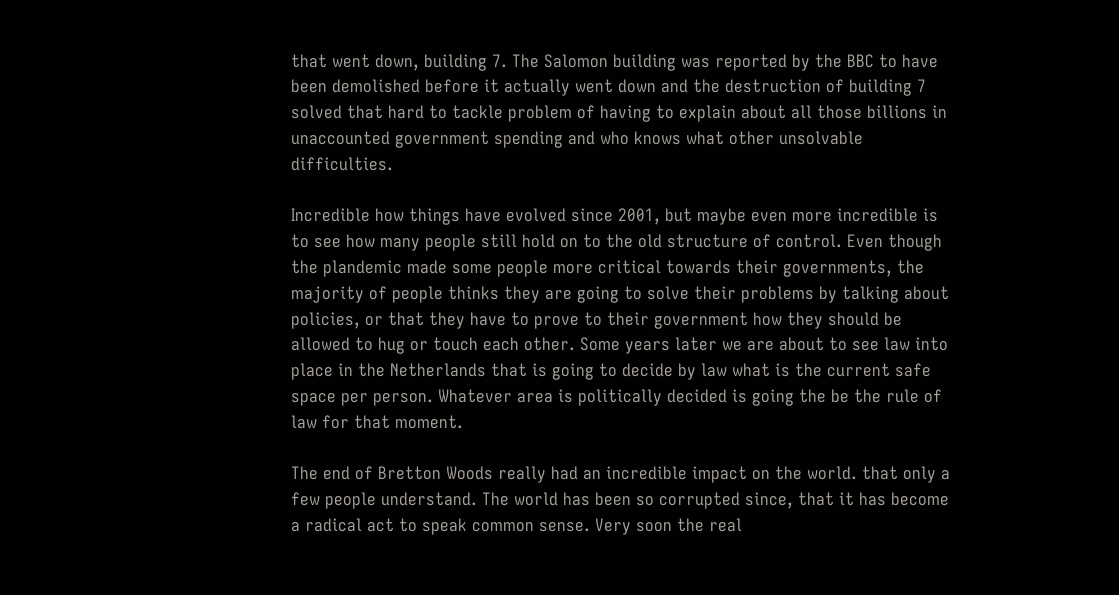that went down, building 7. The Salomon building was reported by the BBC to have been demolished before it actually went down and the destruction of building 7 solved that hard to tackle problem of having to explain about all those billions in unaccounted government spending and who knows what other unsolvable difficulties.

Incredible how things have evolved since 2001, but maybe even more incredible is to see how many people still hold on to the old structure of control. Even though the plandemic made some people more critical towards their governments, the majority of people thinks they are going to solve their problems by talking about policies, or that they have to prove to their government how they should be allowed to hug or touch each other. Some years later we are about to see law into place in the Netherlands that is going to decide by law what is the current safe space per person. Whatever area is politically decided is going the be the rule of law for that moment.

The end of Bretton Woods really had an incredible impact on the world. that only a few people understand. The world has been so corrupted since, that it has become a radical act to speak common sense. Very soon the real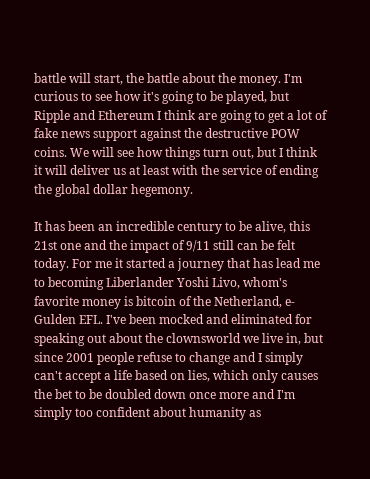battle will start, the battle about the money. I'm curious to see how it's going to be played, but Ripple and Ethereum I think are going to get a lot of fake news support against the destructive POW coins. We will see how things turn out, but I think it will deliver us at least with the service of ending the global dollar hegemony.

It has been an incredible century to be alive, this 21st one and the impact of 9/11 still can be felt today. For me it started a journey that has lead me to becoming Liberlander Yoshi Livo, whom's favorite money is bitcoin of the Netherland, e-Gulden EFL. I've been mocked and eliminated for speaking out about the clownsworld we live in, but since 2001 people refuse to change and I simply can't accept a life based on lies, which only causes the bet to be doubled down once more and I'm simply too confident about humanity as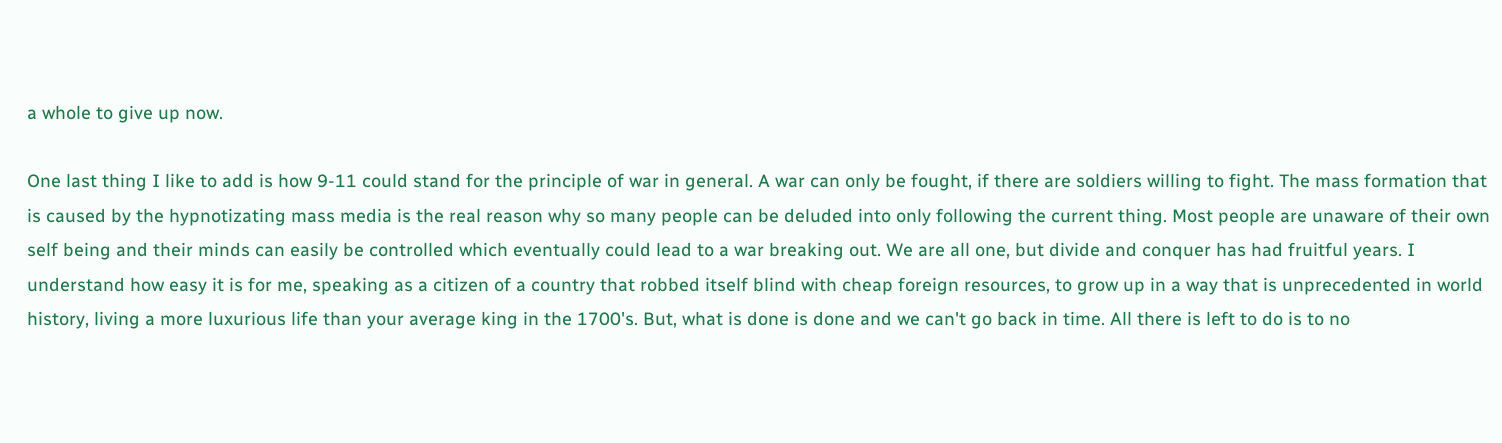a whole to give up now.

One last thing I like to add is how 9-11 could stand for the principle of war in general. A war can only be fought, if there are soldiers willing to fight. The mass formation that is caused by the hypnotizating mass media is the real reason why so many people can be deluded into only following the current thing. Most people are unaware of their own self being and their minds can easily be controlled which eventually could lead to a war breaking out. We are all one, but divide and conquer has had fruitful years. I understand how easy it is for me, speaking as a citizen of a country that robbed itself blind with cheap foreign resources, to grow up in a way that is unprecedented in world history, living a more luxurious life than your average king in the 1700's. But, what is done is done and we can't go back in time. All there is left to do is to no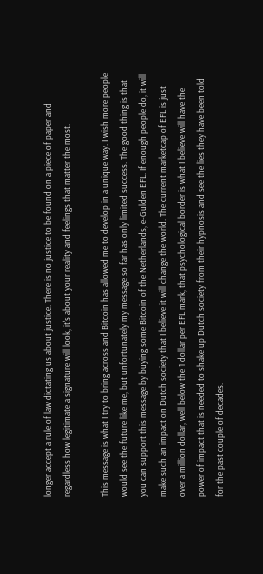longer accept a rule of law dictating us about justice. There is no justice to be found on a piece of paper and regardless how legitimate a signature will look, it's about your reality and feelings that matter the most.

This message is what I try to bring across and Bitcoin has allowed me to develop in a unique way. I wish more people would see the future like me, but unfortunately my message so far has only limited success. The good thing is that you can support this message by buying some Bitcoin of the Netherlands, e-Gulden EFL. If enough people do, it will make such an impact on Dutch society that I believe it will change the world. The current marketcap of EFL is just over a million dollar, well below the 1 dollar per EFL mark, that psychological border is what I believe will have the power of impact that is needed to shake up Dutch society from their hypnosis and see the lies they have been told for the past couple of decades.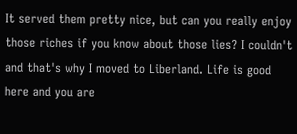It served them pretty nice, but can you really enjoy those riches if you know about those lies? I couldn't and that's why I moved to Liberland. Life is good here and you are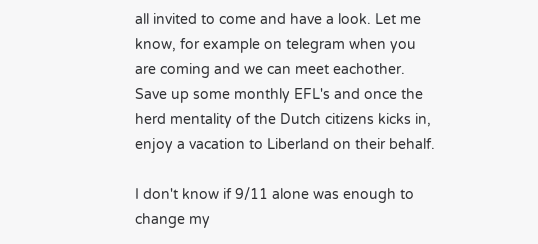all invited to come and have a look. Let me know, for example on telegram when you are coming and we can meet eachother. Save up some monthly EFL's and once the herd mentality of the Dutch citizens kicks in, enjoy a vacation to Liberland on their behalf.

I don't know if 9/11 alone was enough to change my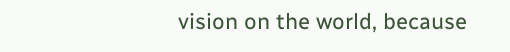vision on the world, because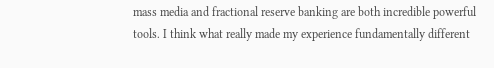mass media and fractional reserve banking are both incredible powerful tools. I think what really made my experience fundamentally different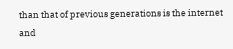than that of previous generations is the internet and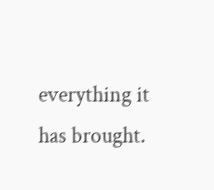everything it has brought.